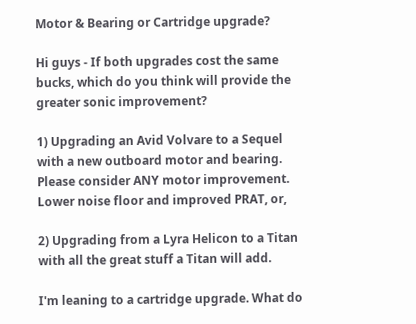Motor & Bearing or Cartridge upgrade?

Hi guys - If both upgrades cost the same bucks, which do you think will provide the greater sonic improvement?

1) Upgrading an Avid Volvare to a Sequel with a new outboard motor and bearing. Please consider ANY motor improvement. Lower noise floor and improved PRAT, or,

2) Upgrading from a Lyra Helicon to a Titan with all the great stuff a Titan will add.

I'm leaning to a cartridge upgrade. What do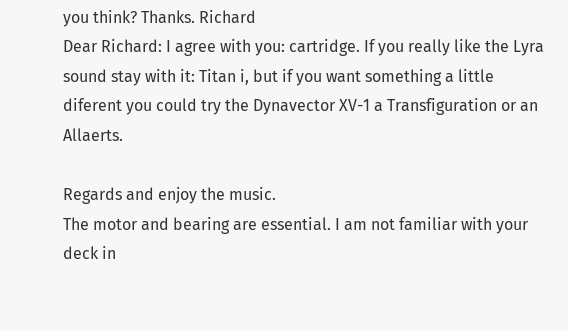you think? Thanks. Richard
Dear Richard: I agree with you: cartridge. If you really like the Lyra sound stay with it: Titan i, but if you want something a little diferent you could try the Dynavector XV-1 a Transfiguration or an Allaerts.

Regards and enjoy the music.
The motor and bearing are essential. I am not familiar with your deck in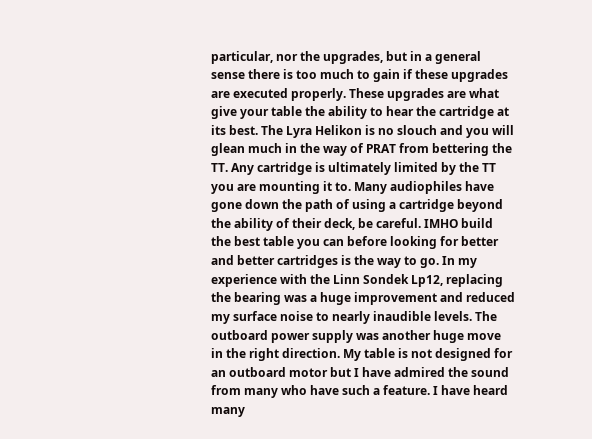particular, nor the upgrades, but in a general sense there is too much to gain if these upgrades are executed properly. These upgrades are what give your table the ability to hear the cartridge at its best. The Lyra Helikon is no slouch and you will glean much in the way of PRAT from bettering the TT. Any cartridge is ultimately limited by the TT you are mounting it to. Many audiophiles have gone down the path of using a cartridge beyond the ability of their deck, be careful. IMHO build the best table you can before looking for better and better cartridges is the way to go. In my experience with the Linn Sondek Lp12, replacing the bearing was a huge improvement and reduced my surface noise to nearly inaudible levels. The outboard power supply was another huge move in the right direction. My table is not designed for an outboard motor but I have admired the sound from many who have such a feature. I have heard many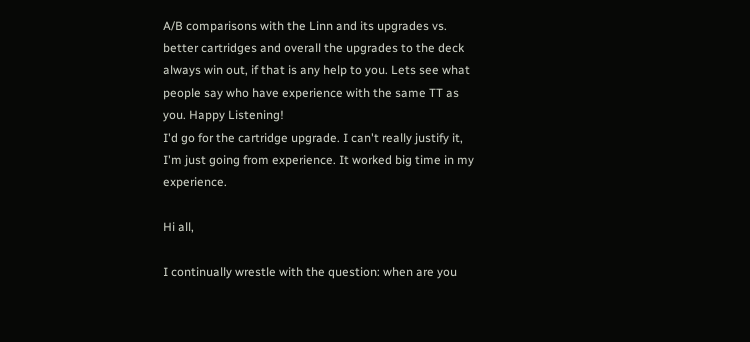A/B comparisons with the Linn and its upgrades vs. better cartridges and overall the upgrades to the deck always win out, if that is any help to you. Lets see what people say who have experience with the same TT as you. Happy Listening!
I'd go for the cartridge upgrade. I can't really justify it, I'm just going from experience. It worked big time in my experience.

Hi all,

I continually wrestle with the question: when are you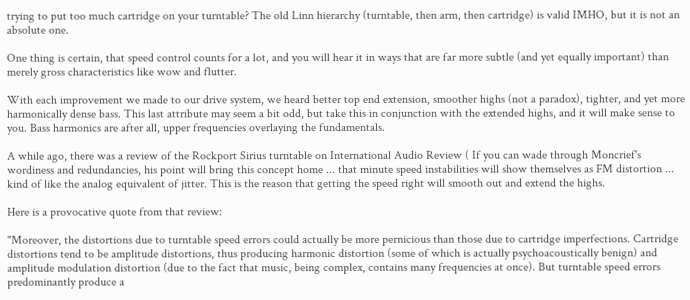trying to put too much cartridge on your turntable? The old Linn hierarchy (turntable, then arm, then cartridge) is valid IMHO, but it is not an absolute one.

One thing is certain, that speed control counts for a lot, and you will hear it in ways that are far more subtle (and yet equally important) than merely gross characteristics like wow and flutter.

With each improvement we made to our drive system, we heard better top end extension, smoother highs (not a paradox), tighter, and yet more harmonically dense bass. This last attribute may seem a bit odd, but take this in conjunction with the extended highs, and it will make sense to you. Bass harmonics are after all, upper frequencies overlaying the fundamentals.

A while ago, there was a review of the Rockport Sirius turntable on International Audio Review ( If you can wade through Moncrief's wordiness and redundancies, his point will bring this concept home ... that minute speed instabilities will show themselves as FM distortion ... kind of like the analog equivalent of jitter. This is the reason that getting the speed right will smooth out and extend the highs.

Here is a provocative quote from that review:

"Moreover, the distortions due to turntable speed errors could actually be more pernicious than those due to cartridge imperfections. Cartridge distortions tend to be amplitude distortions, thus producing harmonic distortion (some of which is actually psychoacoustically benign) and amplitude modulation distortion (due to the fact that music, being complex, contains many frequencies at once). But turntable speed errors predominantly produce a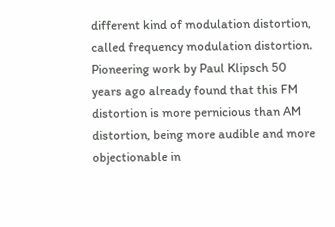different kind of modulation distortion, called frequency modulation distortion. Pioneering work by Paul Klipsch 50 years ago already found that this FM distortion is more pernicious than AM distortion, being more audible and more objectionable in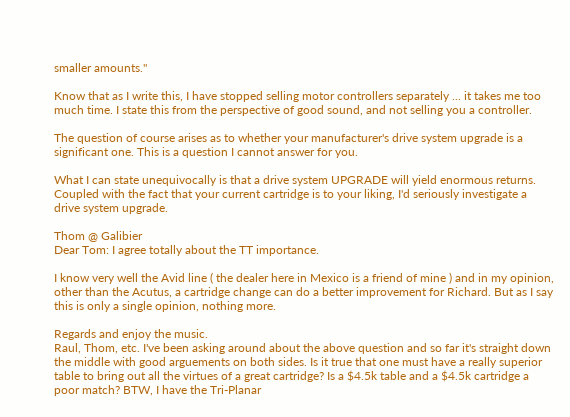smaller amounts."

Know that as I write this, I have stopped selling motor controllers separately ... it takes me too much time. I state this from the perspective of good sound, and not selling you a controller.

The question of course arises as to whether your manufacturer's drive system upgrade is a significant one. This is a question I cannot answer for you.

What I can state unequivocally is that a drive system UPGRADE will yield enormous returns. Coupled with the fact that your current cartridge is to your liking, I'd seriously investigate a drive system upgrade.

Thom @ Galibier
Dear Tom: I agree totally about the TT importance.

I know very well the Avid line ( the dealer here in Mexico is a friend of mine ) and in my opinion, other than the Acutus, a cartridge change can do a better improvement for Richard. But as I say this is only a single opinion, nothing more.

Regards and enjoy the music.
Raul, Thom, etc. I've been asking around about the above question and so far it's straight down the middle with good arguements on both sides. Is it true that one must have a really superior table to bring out all the virtues of a great cartridge? Is a $4.5k table and a $4.5k cartridge a poor match? BTW, I have the Tri-Planar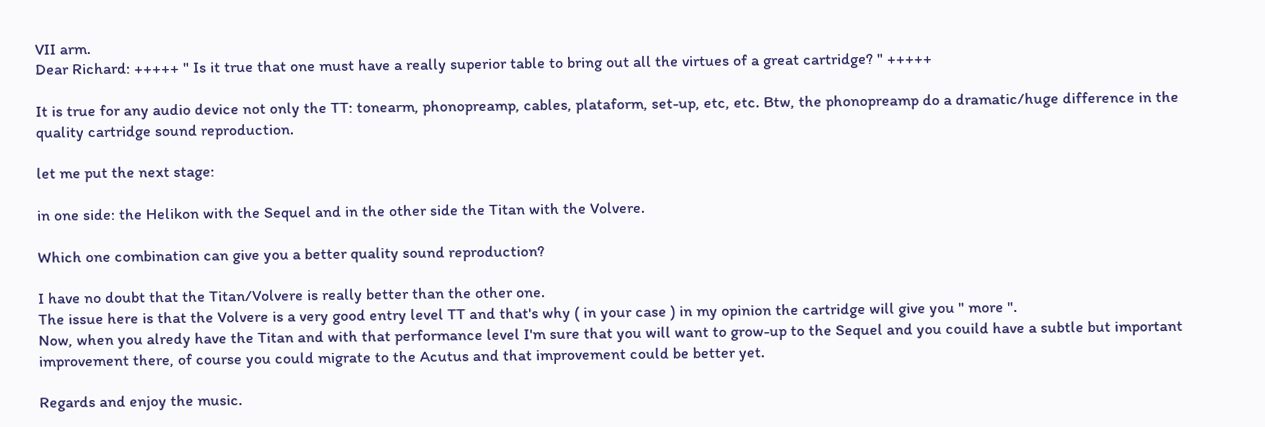VII arm.
Dear Richard: +++++ " Is it true that one must have a really superior table to bring out all the virtues of a great cartridge? " +++++

It is true for any audio device not only the TT: tonearm, phonopreamp, cables, plataform, set-up, etc, etc. Btw, the phonopreamp do a dramatic/huge difference in the quality cartridge sound reproduction.

let me put the next stage:

in one side: the Helikon with the Sequel and in the other side the Titan with the Volvere.

Which one combination can give you a better quality sound reproduction?

I have no doubt that the Titan/Volvere is really better than the other one.
The issue here is that the Volvere is a very good entry level TT and that's why ( in your case ) in my opinion the cartridge will give you " more ".
Now, when you alredy have the Titan and with that performance level I'm sure that you will want to grow-up to the Sequel and you couild have a subtle but important improvement there, of course you could migrate to the Acutus and that improvement could be better yet.

Regards and enjoy the music.